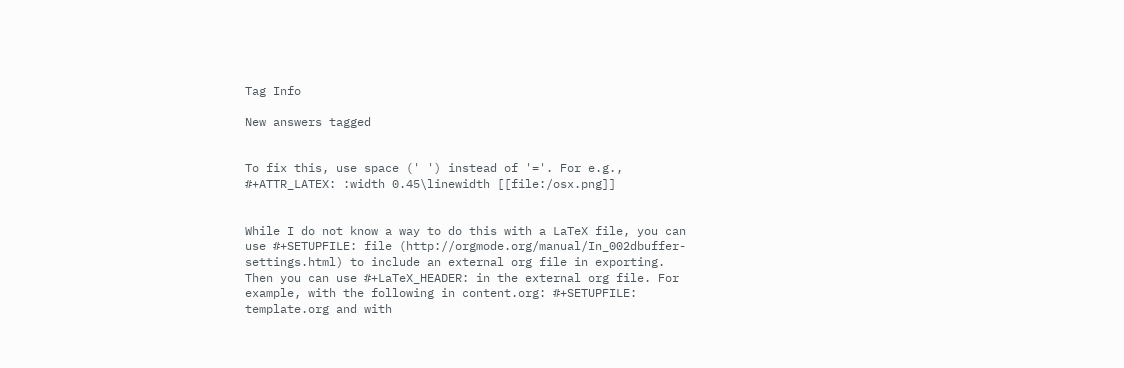Tag Info

New answers tagged


To fix this, use space (' ') instead of '='. For e.g., #+ATTR_LATEX: :width 0.45\linewidth [[file:/osx.png]]


While I do not know a way to do this with a LaTeX file, you can use #+SETUPFILE: file (http://orgmode.org/manual/In_002dbuffer-settings.html) to include an external org file in exporting. Then you can use #+LaTeX_HEADER: in the external org file. For example, with the following in content.org: #+SETUPFILE: template.org and with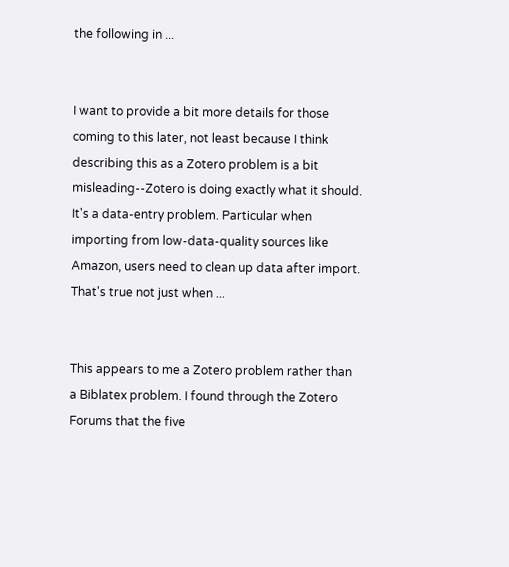the following in ...


I want to provide a bit more details for those coming to this later, not least because I think describing this as a Zotero problem is a bit misleading--Zotero is doing exactly what it should. It's a data-entry problem. Particular when importing from low-data-quality sources like Amazon, users need to clean up data after import. That's true not just when ...


This appears to me a Zotero problem rather than a Biblatex problem. I found through the Zotero Forums that the five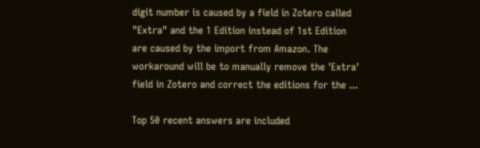digit number is caused by a field in Zotero called "Extra" and the 1 Edition instead of 1st Edition are caused by the import from Amazon. The workaround will be to manually remove the 'Extra' field in Zotero and correct the editions for the ...

Top 50 recent answers are included